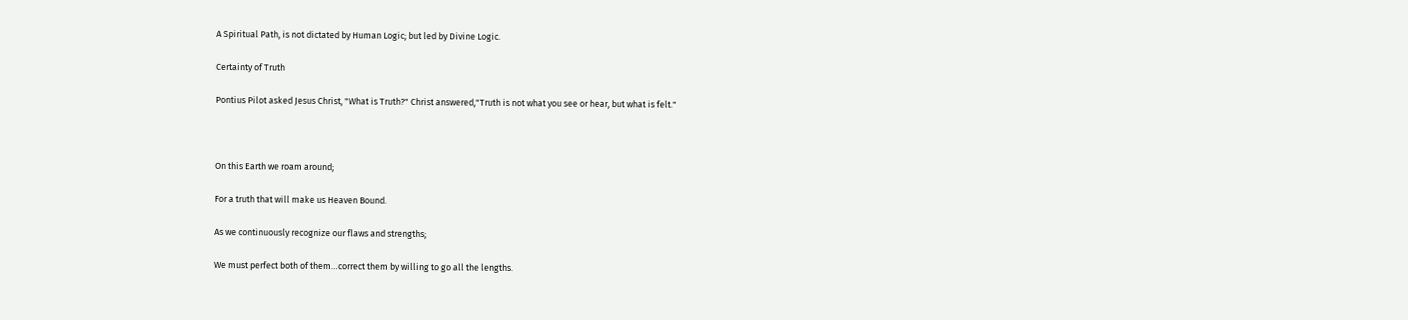A Spiritual Path, is not dictated by Human Logic; but led by Divine Logic.

Certainty of Truth

Pontius Pilot asked Jesus Christ, "What is Truth?" Christ answered,"Truth is not what you see or hear, but what is felt."



On this Earth we roam around;

For a truth that will make us Heaven Bound.

As we continuously recognize our flaws and strengths;

We must perfect both of them…correct them by willing to go all the lengths.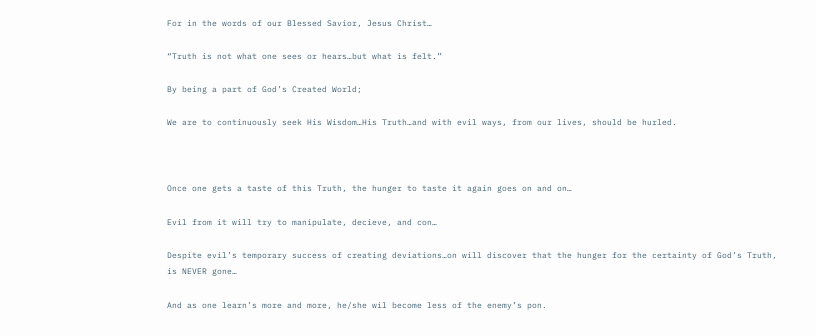For in the words of our Blessed Savior, Jesus Christ…

“Truth is not what one sees or hears…but what is felt.”

By being a part of God’s Created World;

We are to continuously seek His Wisdom…His Truth…and with evil ways, from our lives, should be hurled.



Once one gets a taste of this Truth, the hunger to taste it again goes on and on…

Evil from it will try to manipulate, decieve, and con…

Despite evil’s temporary success of creating deviations…on will discover that the hunger for the certainty of God’s Truth, is NEVER gone…

And as one learn’s more and more, he/she wil become less of the enemy’s pon.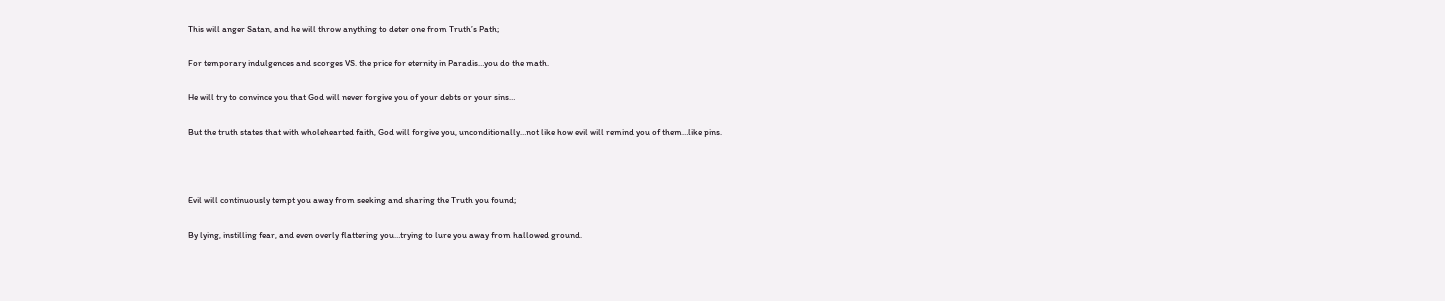This will anger Satan, and he will throw anything to deter one from Truth’s Path;

For temporary indulgences and scorges VS. the price for eternity in Paradis…you do the math.

He will try to convince you that God will never forgive you of your debts or your sins…

But the truth states that with wholehearted faith, God will forgive you, unconditionally…not like how evil will remind you of them…like pins.



Evil will continuously tempt you away from seeking and sharing the Truth you found;

By lying, instilling fear, and even overly flattering you…trying to lure you away from hallowed ground.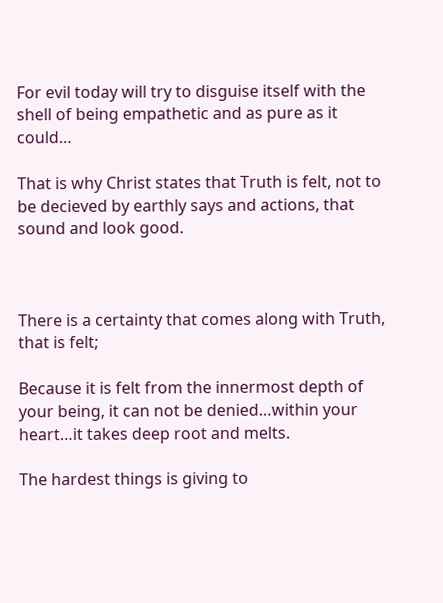For evil today will try to disguise itself with the shell of being empathetic and as pure as it could…

That is why Christ states that Truth is felt, not to be decieved by earthly says and actions, that sound and look good.



There is a certainty that comes along with Truth, that is felt;

Because it is felt from the innermost depth of your being, it can not be denied…within your heart…it takes deep root and melts.

The hardest things is giving to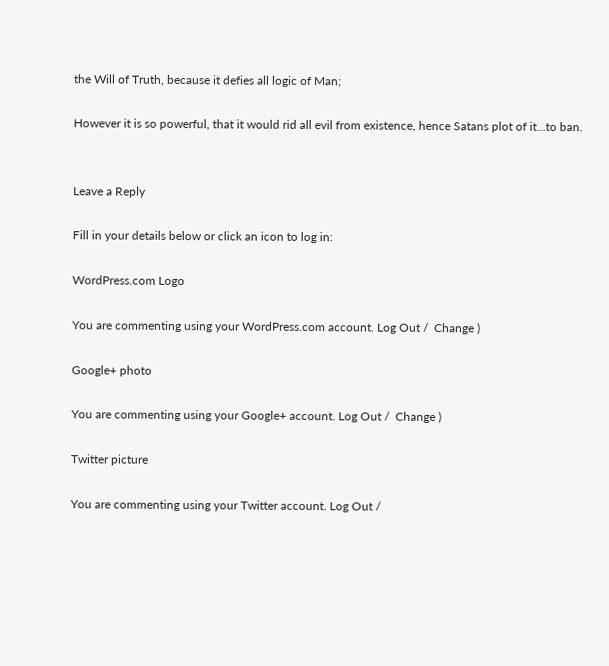the Will of Truth, because it defies all logic of Man;

However it is so powerful, that it would rid all evil from existence, hence Satans plot of it…to ban.


Leave a Reply

Fill in your details below or click an icon to log in:

WordPress.com Logo

You are commenting using your WordPress.com account. Log Out /  Change )

Google+ photo

You are commenting using your Google+ account. Log Out /  Change )

Twitter picture

You are commenting using your Twitter account. Log Out /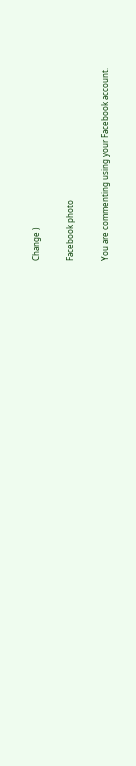Change )

Facebook photo

You are commenting using your Facebook account.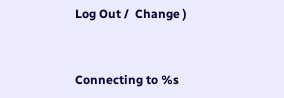Log Out /  Change )


Connecting to %s